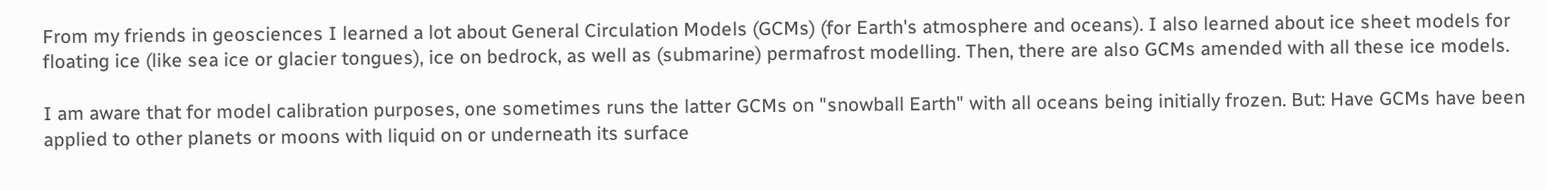From my friends in geosciences I learned a lot about General Circulation Models (GCMs) (for Earth's atmosphere and oceans). I also learned about ice sheet models for floating ice (like sea ice or glacier tongues), ice on bedrock, as well as (submarine) permafrost modelling. Then, there are also GCMs amended with all these ice models.

I am aware that for model calibration purposes, one sometimes runs the latter GCMs on "snowball Earth" with all oceans being initially frozen. But: Have GCMs have been applied to other planets or moons with liquid on or underneath its surface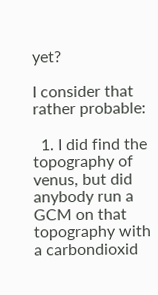yet?

I consider that rather probable:

  1. I did find the topography of venus, but did anybody run a GCM on that topography with a carbondioxid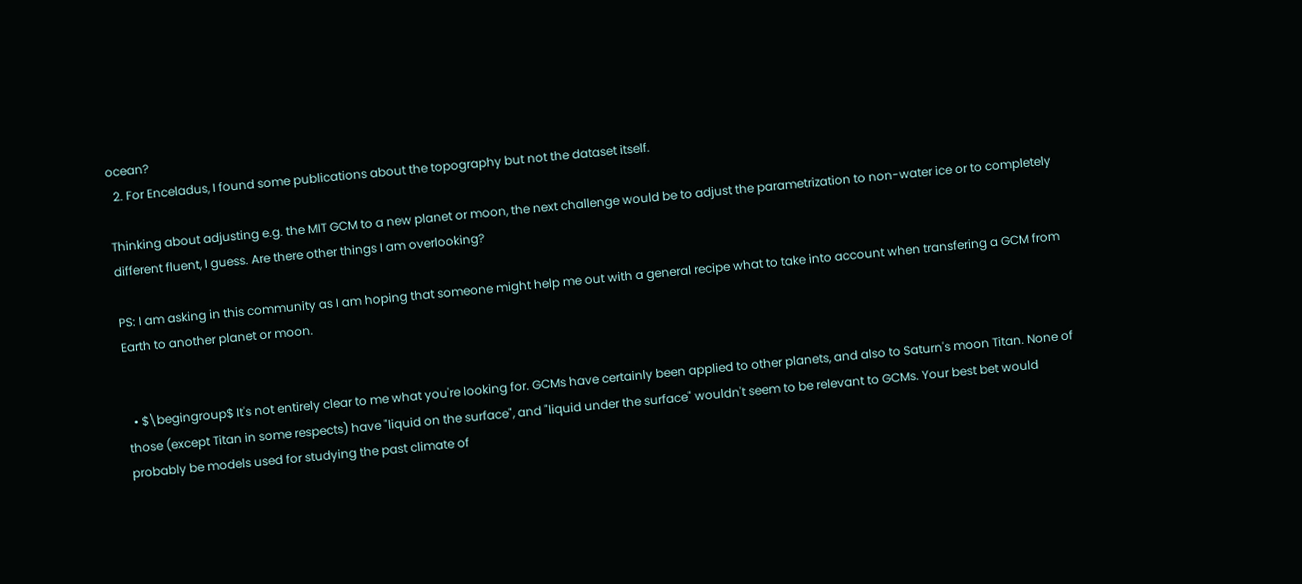ocean?
  2. For Enceladus, I found some publications about the topography but not the dataset itself.

Thinking about adjusting e.g. the MIT GCM to a new planet or moon, the next challenge would be to adjust the parametrization to non-water ice or to completely different fluent, I guess. Are there other things I am overlooking?

PS: I am asking in this community as I am hoping that someone might help me out with a general recipe what to take into account when transfering a GCM from Earth to another planet or moon.


  • $\begingroup$ It's not entirely clear to me what you're looking for. GCMs have certainly been applied to other planets, and also to Saturn's moon Titan. None of those (except Titan in some respects) have "liquid on the surface", and "liquid under the surface" wouldn't seem to be relevant to GCMs. Your best bet would probably be models used for studying the past climate of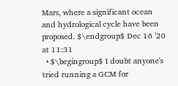Mars, where a significant ocean and hydrological cycle have been proposed. $\endgroup$ Dec 16 '20 at 11:31
  • $\begingroup$ I doubt anyone's tried running a GCM for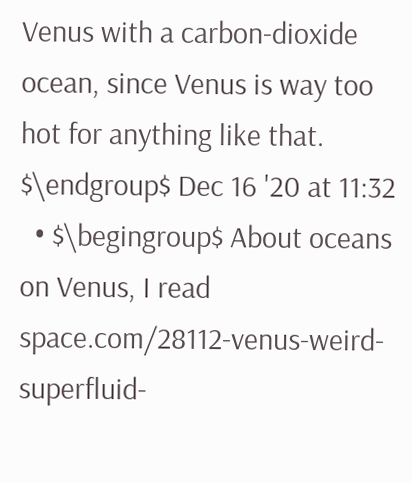Venus with a carbon-dioxide ocean, since Venus is way too hot for anything like that. $\endgroup$ Dec 16 '20 at 11:32
  • $\begingroup$ About oceans on Venus, I read space.com/28112-venus-weird-superfluid-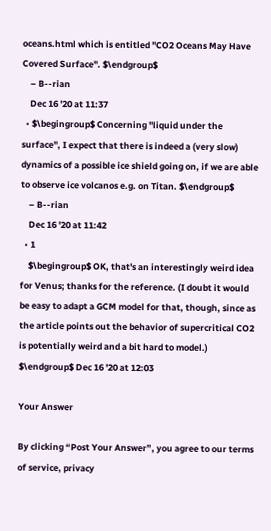oceans.html which is entitled "CO2 Oceans May Have Covered Surface". $\endgroup$
    – B--rian
    Dec 16 '20 at 11:37
  • $\begingroup$ Concerning "liquid under the surface", I expect that there is indeed a (very slow) dynamics of a possible ice shield going on, if we are able to observe ice volcanos e.g. on Titan. $\endgroup$
    – B--rian
    Dec 16 '20 at 11:42
  • 1
    $\begingroup$ OK, that's an interestingly weird idea for Venus; thanks for the reference. (I doubt it would be easy to adapt a GCM model for that, though, since as the article points out the behavior of supercritical CO2 is potentially weird and a bit hard to model.) $\endgroup$ Dec 16 '20 at 12:03

Your Answer

By clicking “Post Your Answer”, you agree to our terms of service, privacy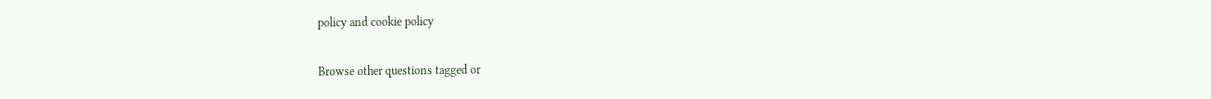policy and cookie policy

Browse other questions tagged or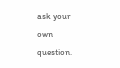ask your own question.